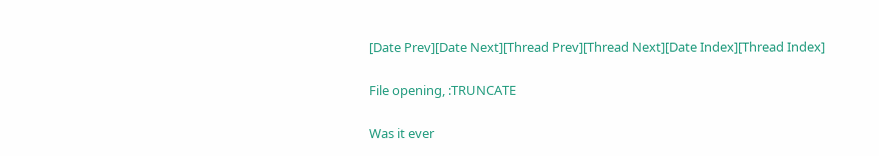[Date Prev][Date Next][Thread Prev][Thread Next][Date Index][Thread Index]

File opening, :TRUNCATE

Was it ever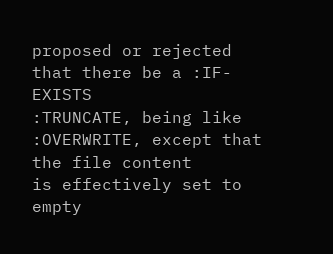proposed or rejected that there be a :IF-EXISTS
:TRUNCATE, being like :OVERWRITE, except that the file content
is effectively set to empty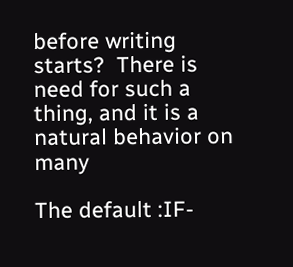before writing starts?  There is
need for such a thing, and it is a natural behavior on many

The default :IF-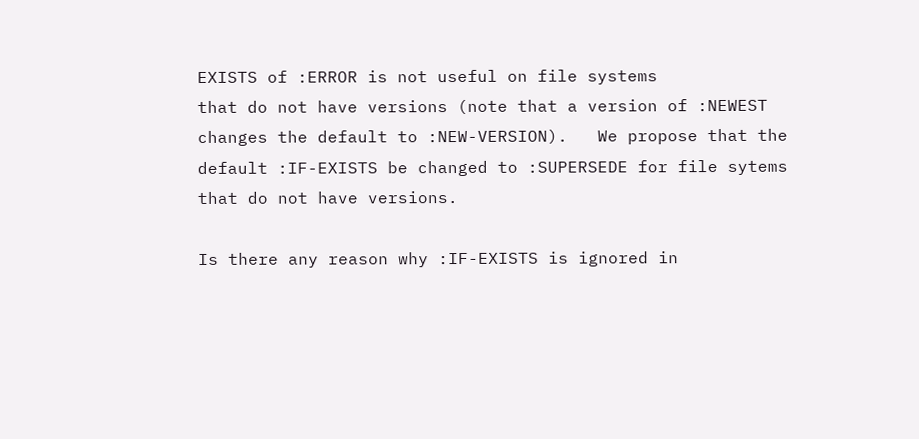EXISTS of :ERROR is not useful on file systems
that do not have versions (note that a version of :NEWEST
changes the default to :NEW-VERSION).   We propose that the
default :IF-EXISTS be changed to :SUPERSEDE for file sytems
that do not have versions.

Is there any reason why :IF-EXISTS is ignored in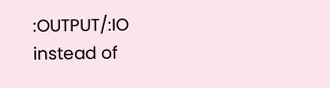:OUTPUT/:IO
instead of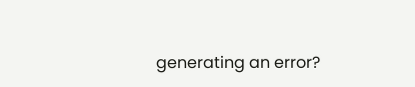generating an error?